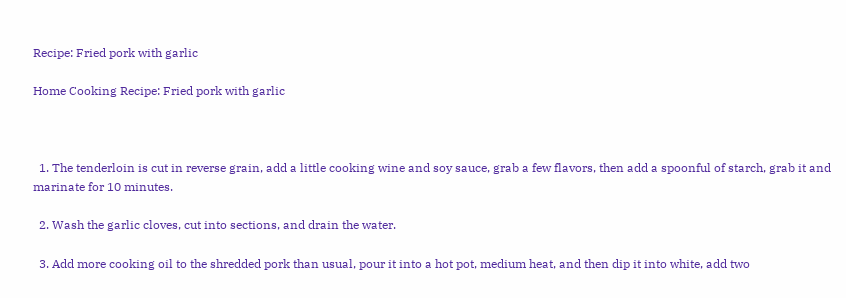Recipe: Fried pork with garlic

Home Cooking Recipe: Fried pork with garlic



  1. The tenderloin is cut in reverse grain, add a little cooking wine and soy sauce, grab a few flavors, then add a spoonful of starch, grab it and marinate for 10 minutes.

  2. Wash the garlic cloves, cut into sections, and drain the water.

  3. Add more cooking oil to the shredded pork than usual, pour it into a hot pot, medium heat, and then dip it into white, add two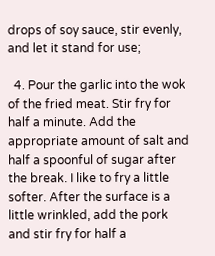drops of soy sauce, stir evenly, and let it stand for use;

  4. Pour the garlic into the wok of the fried meat. Stir fry for half a minute. Add the appropriate amount of salt and half a spoonful of sugar after the break. I like to fry a little softer. After the surface is a little wrinkled, add the pork and stir fry for half a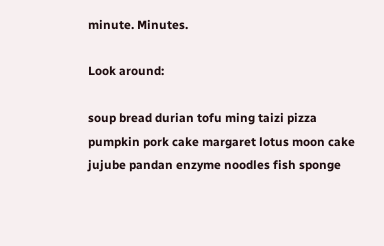minute. Minutes.

Look around:

soup bread durian tofu ming taizi pizza pumpkin pork cake margaret lotus moon cake jujube pandan enzyme noodles fish sponge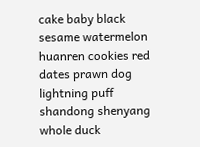cake baby black sesame watermelon huanren cookies red dates prawn dog lightning puff shandong shenyang whole duck